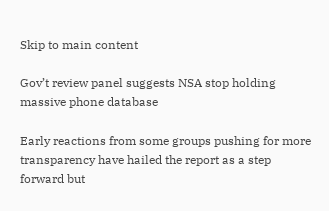Skip to main content

Gov’t review panel suggests NSA stop holding massive phone database

Early reactions from some groups pushing for more transparency have hailed the report as a step forward but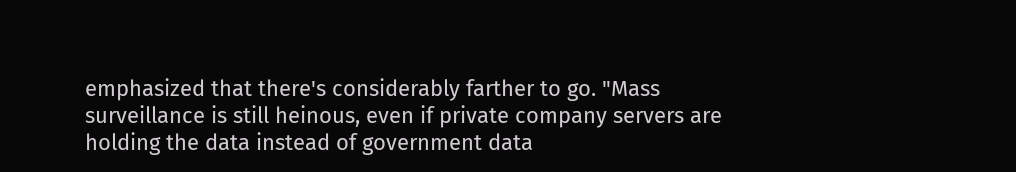emphasized that there's considerably farther to go. "Mass surveillance is still heinous, even if private company servers are holding the data instead of government data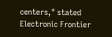centers," stated Electronic Frontier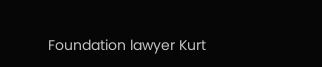Foundation lawyer Kurt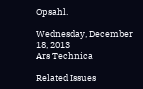Opsahl.

Wednesday, December 18, 2013
Ars Technica

Related Issues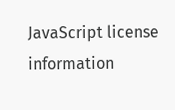JavaScript license information